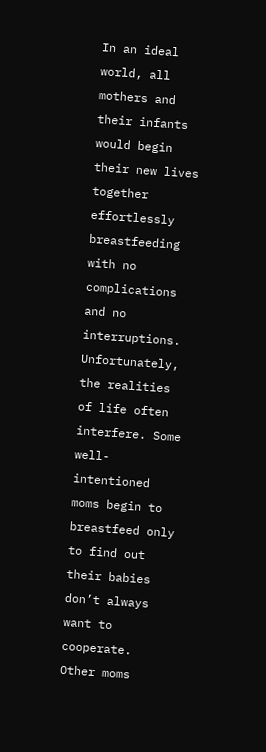In an ideal world, all mothers and their infants would begin their new lives together effortlessly breastfeeding with no complications and no interruptions. Unfortunately, the realities of life often interfere. Some well-intentioned moms begin to breastfeed only to find out their babies don’t always want to cooperate. Other moms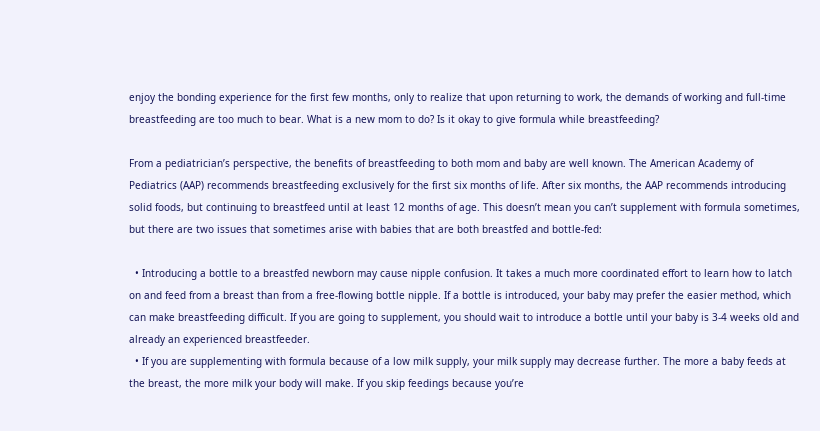enjoy the bonding experience for the first few months, only to realize that upon returning to work, the demands of working and full-time breastfeeding are too much to bear. What is a new mom to do? Is it okay to give formula while breastfeeding?

From a pediatrician’s perspective, the benefits of breastfeeding to both mom and baby are well known. The American Academy of Pediatrics (AAP) recommends breastfeeding exclusively for the first six months of life. After six months, the AAP recommends introducing solid foods, but continuing to breastfeed until at least 12 months of age. This doesn’t mean you can’t supplement with formula sometimes, but there are two issues that sometimes arise with babies that are both breastfed and bottle-fed:

  • Introducing a bottle to a breastfed newborn may cause nipple confusion. It takes a much more coordinated effort to learn how to latch on and feed from a breast than from a free-flowing bottle nipple. If a bottle is introduced, your baby may prefer the easier method, which can make breastfeeding difficult. If you are going to supplement, you should wait to introduce a bottle until your baby is 3-4 weeks old and already an experienced breastfeeder.
  • If you are supplementing with formula because of a low milk supply, your milk supply may decrease further. The more a baby feeds at the breast, the more milk your body will make. If you skip feedings because you’re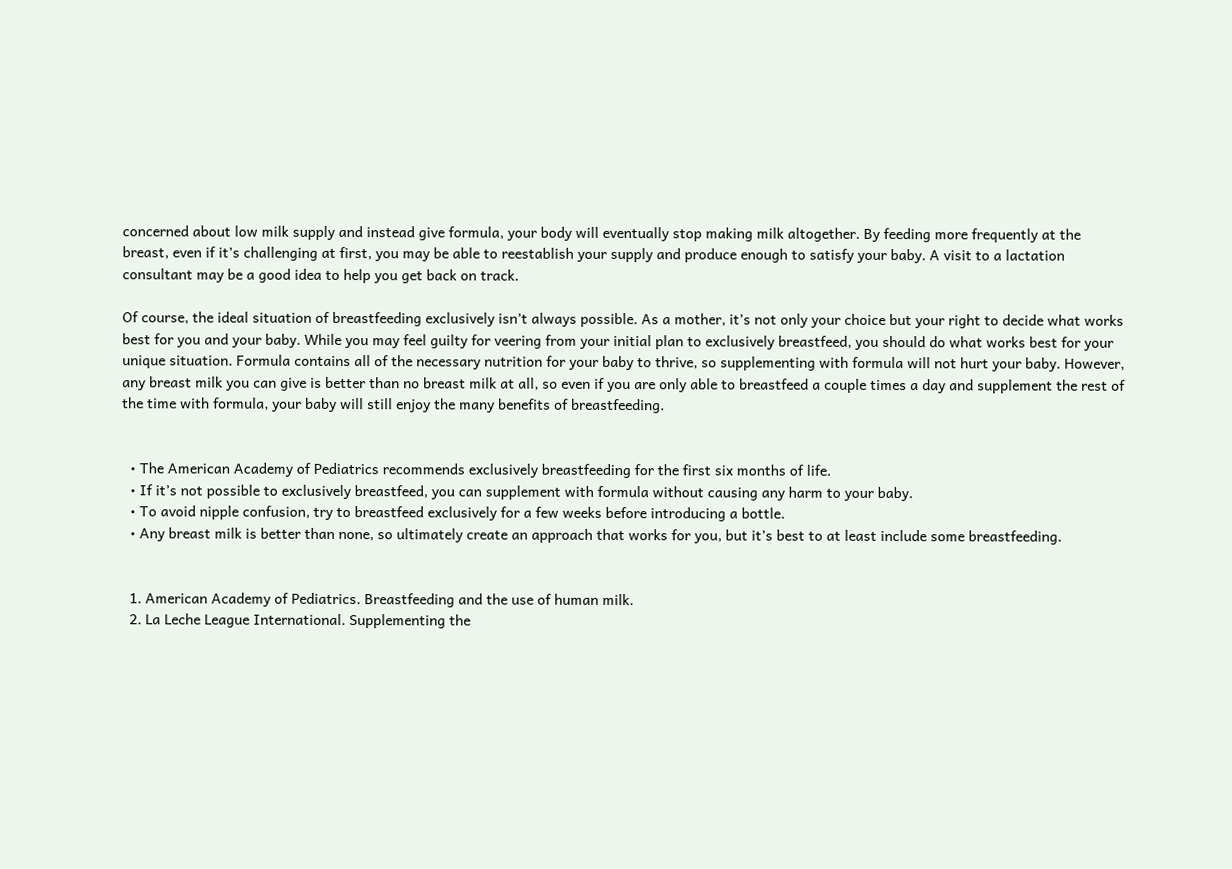concerned about low milk supply and instead give formula, your body will eventually stop making milk altogether. By feeding more frequently at the breast, even if it’s challenging at first, you may be able to reestablish your supply and produce enough to satisfy your baby. A visit to a lactation consultant may be a good idea to help you get back on track.

Of course, the ideal situation of breastfeeding exclusively isn’t always possible. As a mother, it’s not only your choice but your right to decide what works best for you and your baby. While you may feel guilty for veering from your initial plan to exclusively breastfeed, you should do what works best for your unique situation. Formula contains all of the necessary nutrition for your baby to thrive, so supplementing with formula will not hurt your baby. However, any breast milk you can give is better than no breast milk at all, so even if you are only able to breastfeed a couple times a day and supplement the rest of the time with formula, your baby will still enjoy the many benefits of breastfeeding.


  • The American Academy of Pediatrics recommends exclusively breastfeeding for the first six months of life.
  • If it’s not possible to exclusively breastfeed, you can supplement with formula without causing any harm to your baby.
  • To avoid nipple confusion, try to breastfeed exclusively for a few weeks before introducing a bottle.
  • Any breast milk is better than none, so ultimately create an approach that works for you, but it’s best to at least include some breastfeeding.


  1. American Academy of Pediatrics. Breastfeeding and the use of human milk.
  2. La Leche League International. Supplementing the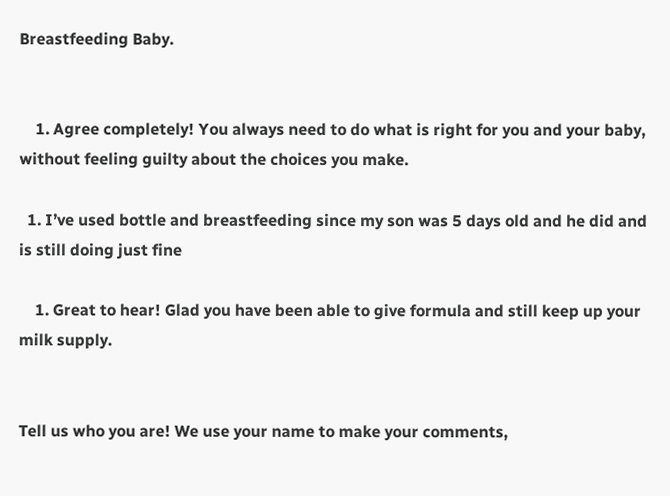Breastfeeding Baby.


    1. Agree completely! You always need to do what is right for you and your baby, without feeling guilty about the choices you make.

  1. I’ve used bottle and breastfeeding since my son was 5 days old and he did and is still doing just fine

    1. Great to hear! Glad you have been able to give formula and still keep up your milk supply.


Tell us who you are! We use your name to make your comments,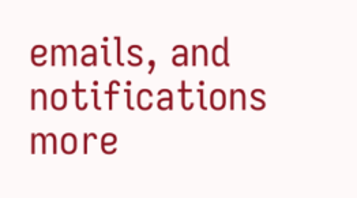emails, and notifications more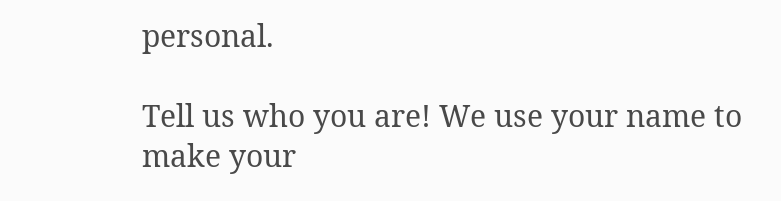personal.

Tell us who you are! We use your name to make your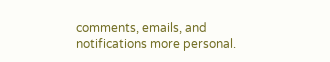comments, emails, and notifications more personal.